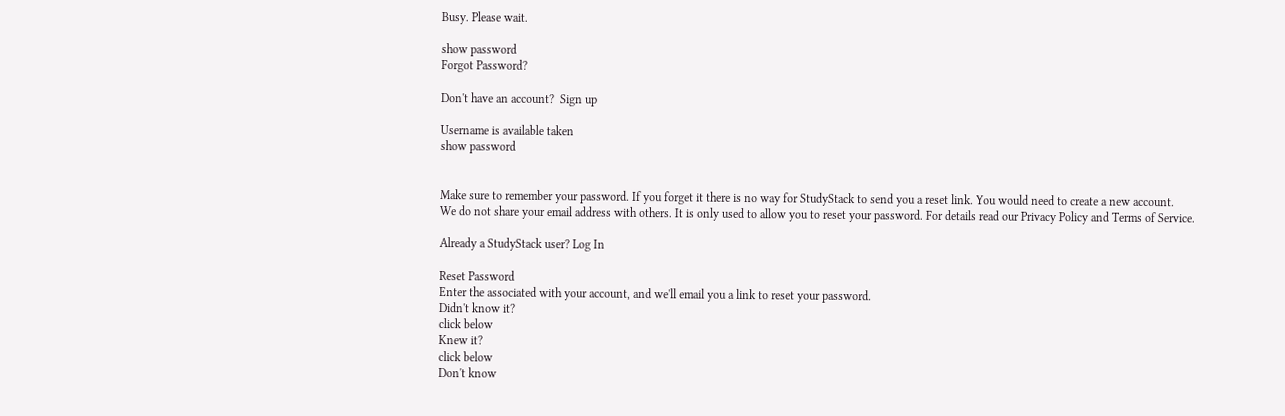Busy. Please wait.

show password
Forgot Password?

Don't have an account?  Sign up

Username is available taken
show password


Make sure to remember your password. If you forget it there is no way for StudyStack to send you a reset link. You would need to create a new account.
We do not share your email address with others. It is only used to allow you to reset your password. For details read our Privacy Policy and Terms of Service.

Already a StudyStack user? Log In

Reset Password
Enter the associated with your account, and we'll email you a link to reset your password.
Didn't know it?
click below
Knew it?
click below
Don't know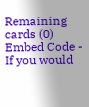Remaining cards (0)
Embed Code - If you would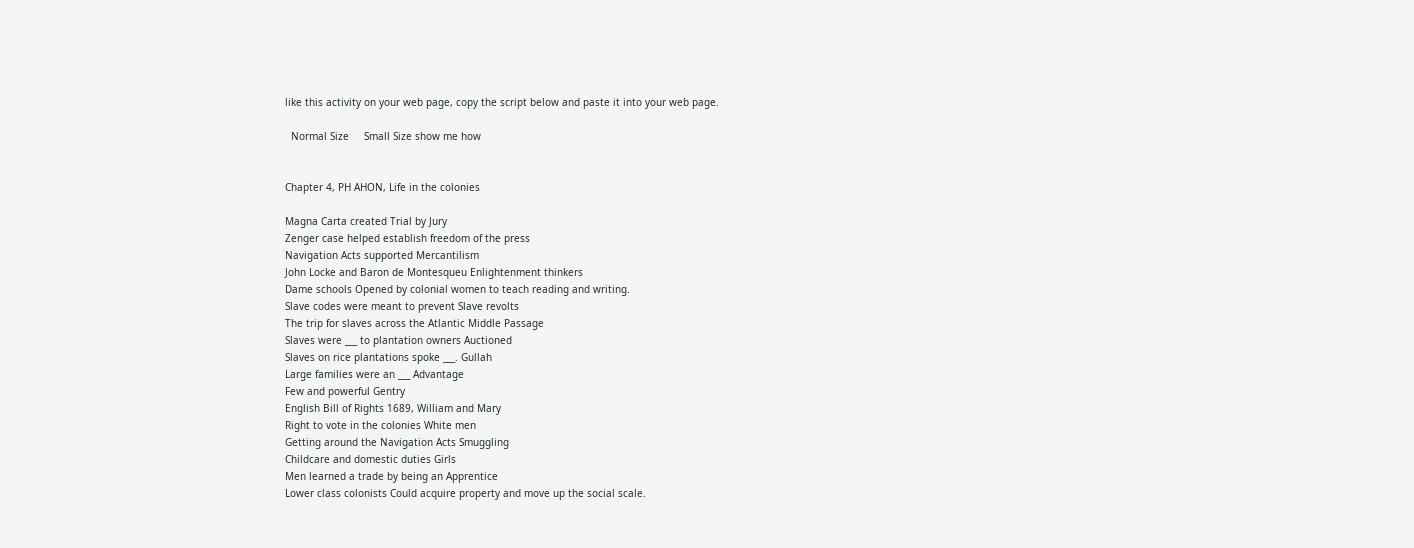like this activity on your web page, copy the script below and paste it into your web page.

  Normal Size     Small Size show me how


Chapter 4, PH AHON, Life in the colonies

Magna Carta created Trial by Jury
Zenger case helped establish freedom of the press
Navigation Acts supported Mercantilism
John Locke and Baron de Montesqueu Enlightenment thinkers
Dame schools Opened by colonial women to teach reading and writing.
Slave codes were meant to prevent Slave revolts
The trip for slaves across the Atlantic Middle Passage
Slaves were ___ to plantation owners Auctioned
Slaves on rice plantations spoke ___. Gullah
Large families were an ___ Advantage
Few and powerful Gentry
English Bill of Rights 1689, William and Mary
Right to vote in the colonies White men
Getting around the Navigation Acts Smuggling
Childcare and domestic duties Girls
Men learned a trade by being an Apprentice
Lower class colonists Could acquire property and move up the social scale.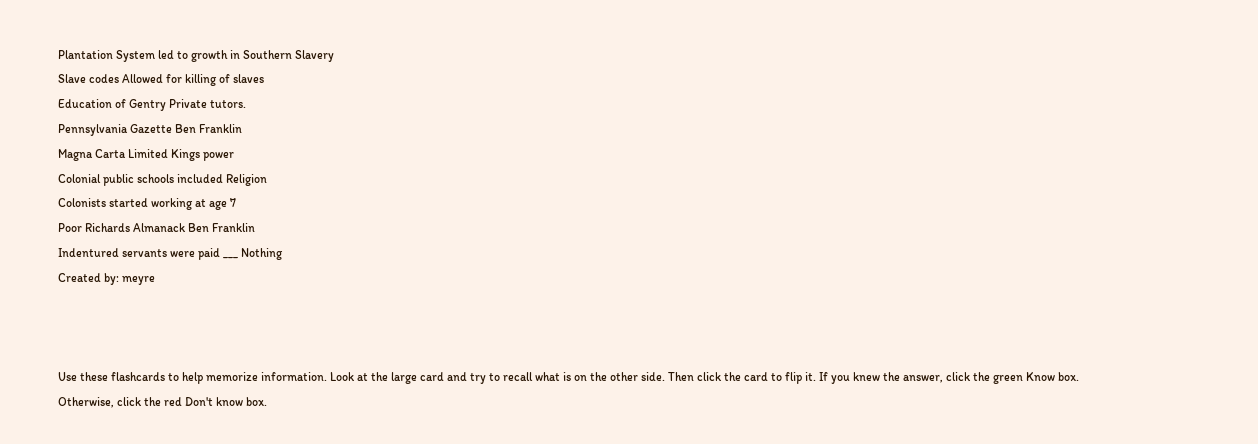Plantation System led to growth in Southern Slavery
Slave codes Allowed for killing of slaves
Education of Gentry Private tutors.
Pennsylvania Gazette Ben Franklin
Magna Carta Limited Kings power
Colonial public schools included Religion
Colonists started working at age 7
Poor Richards Almanack Ben Franklin
Indentured servants were paid ___ Nothing
Created by: meyre



Use these flashcards to help memorize information. Look at the large card and try to recall what is on the other side. Then click the card to flip it. If you knew the answer, click the green Know box. Otherwise, click the red Don't know box.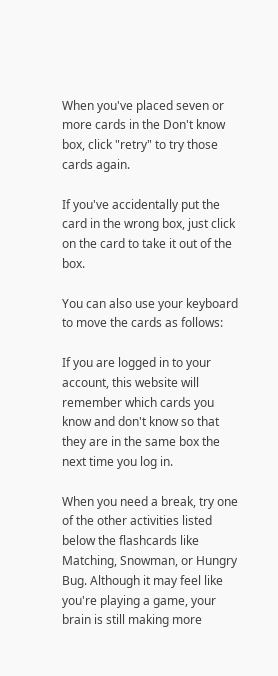When you've placed seven or more cards in the Don't know box, click "retry" to try those cards again.

If you've accidentally put the card in the wrong box, just click on the card to take it out of the box.

You can also use your keyboard to move the cards as follows:

If you are logged in to your account, this website will remember which cards you know and don't know so that they are in the same box the next time you log in.

When you need a break, try one of the other activities listed below the flashcards like Matching, Snowman, or Hungry Bug. Although it may feel like you're playing a game, your brain is still making more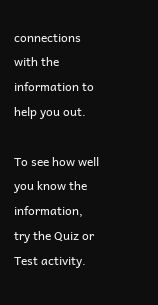connections with the information to help you out.

To see how well you know the information, try the Quiz or Test activity.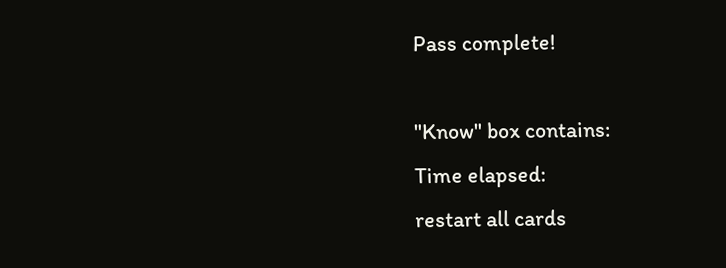Pass complete!

"Know" box contains:
Time elapsed:
restart all cards